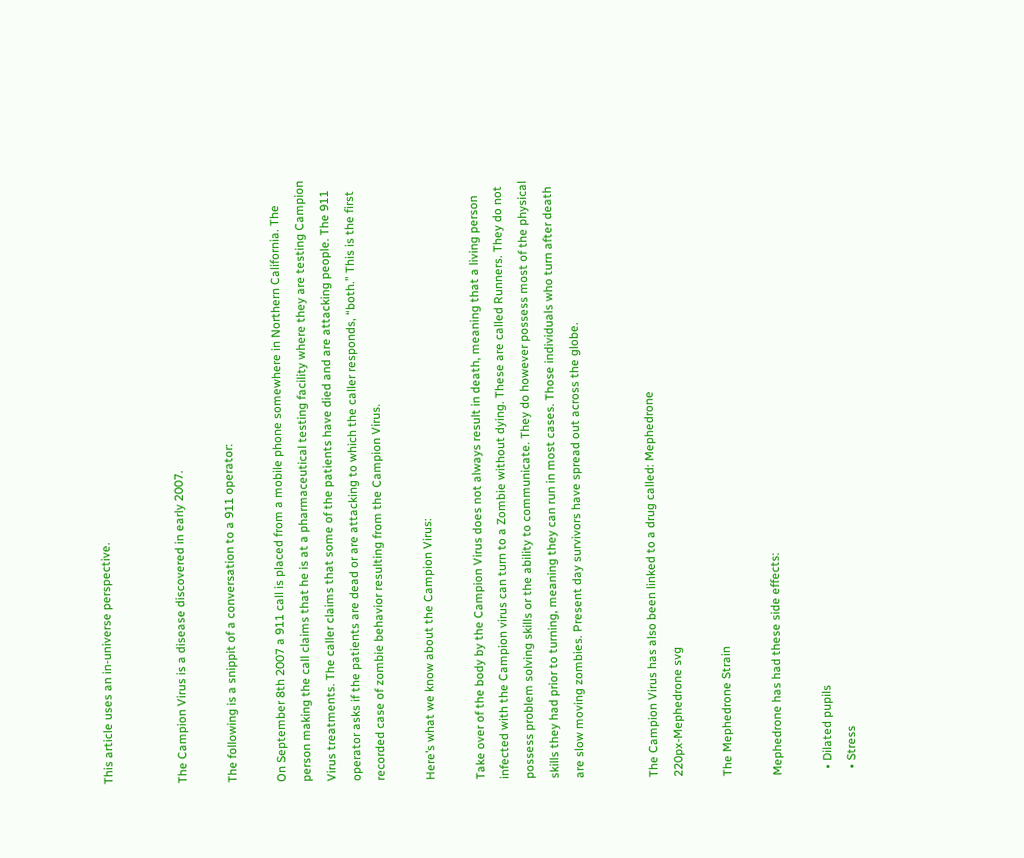This article uses an in-universe perspective.


The Campion Virus is a disease discovered in early 2007.

The following is a snippit of a conversation to a 911 operator:

On September 8th 2007 a 911 call is placed from a mobile phone somewhere in Northern California. The person making the call claims that he is at a pharmaceutical testing facility where they are testing Campion Virus treatments. The caller claims that some of the patients have died and are attacking people. The 911 operator asks if the patients are dead or are attacking to which the caller responds, “both.” This is the first recorded case of zombie behavior resulting from the Campion Virus.

Here’s what we know about the Campion Virus:

Take over of the body by the Campion Virus does not always result in death, meaning that a living person infected with the Campion virus can turn to a Zombie without dying. These are called Runners. They do not possess problem solving skills or the ability to communicate. They do however possess most of the physical skills they had prior to turning, meaning they can run in most cases. Those individuals who turn after death are slow moving zombies. Present day survivors have spread out across the globe.


The Campion Virus has also been linked to a drug called: Mephedrone
220px-Mephedrone svg

The Mephedrone Strain

Mephedrone has had these side effects:

  • Dilated pupils
  • Stress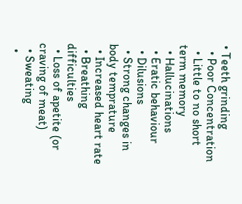• Teeth grinding
  • Poor Concentration
  • Little to no short term memory
  • Hallucinations
  • Eratic behaviour
  • Dilusions
  • Strong changes in body temprature
  • Increased heart rate
  • Breathing difficulties
  • Loss of apetite (or craving of meat)
  • Sweating
  •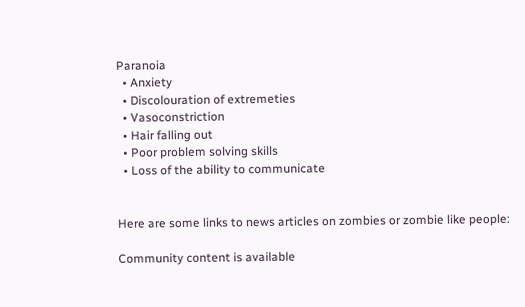Paranoia
  • Anxiety
  • Discolouration of extremeties
  • Vasoconstriction
  • Hair falling out
  • Poor problem solving skills
  • Loss of the ability to communicate


Here are some links to news articles on zombies or zombie like people:

Community content is available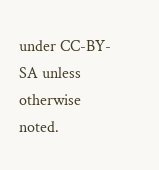under CC-BY-SA unless otherwise noted.